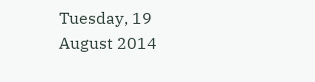Tuesday, 19 August 2014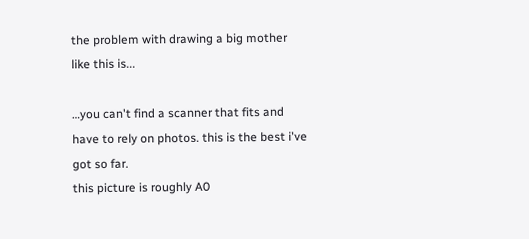the problem with drawing a big mother like this is...

…you can't find a scanner that fits and have to rely on photos. this is the best i've got so far.
this picture is roughly A0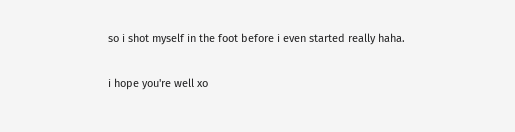so i shot myself in the foot before i even started really haha.

i hope you're well xo